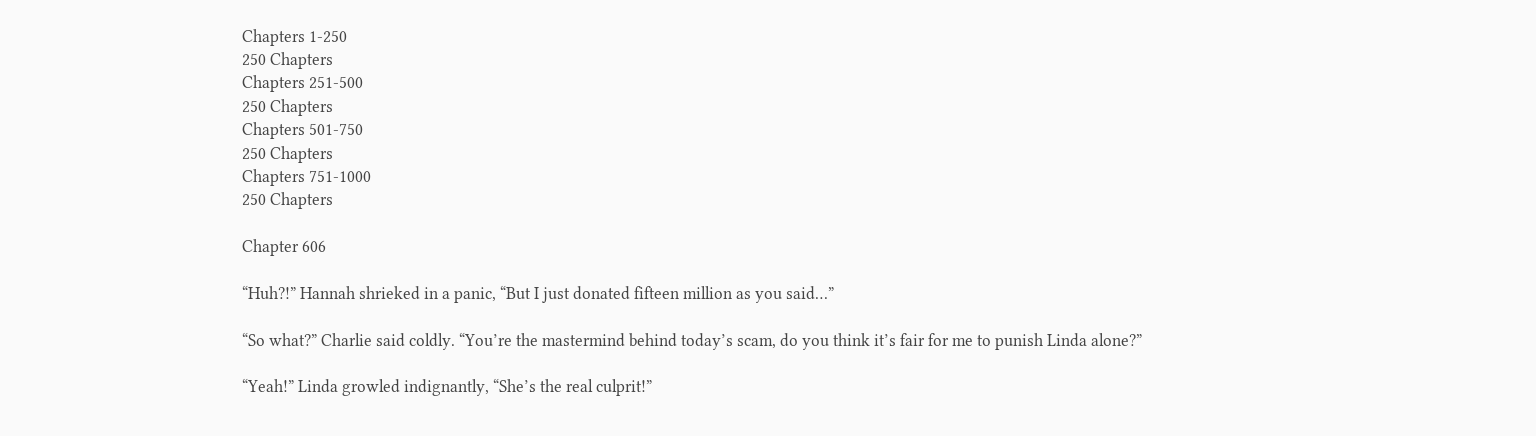Chapters 1-250
250 Chapters
Chapters 251-500
250 Chapters
Chapters 501-750
250 Chapters
Chapters 751-1000
250 Chapters

Chapter 606

“Huh?!” Hannah shrieked in a panic, “But I just donated fifteen million as you said…”

“So what?” Charlie said coldly. “You’re the mastermind behind today’s scam, do you think it’s fair for me to punish Linda alone?”

“Yeah!” Linda growled indignantly, “She’s the real culprit!”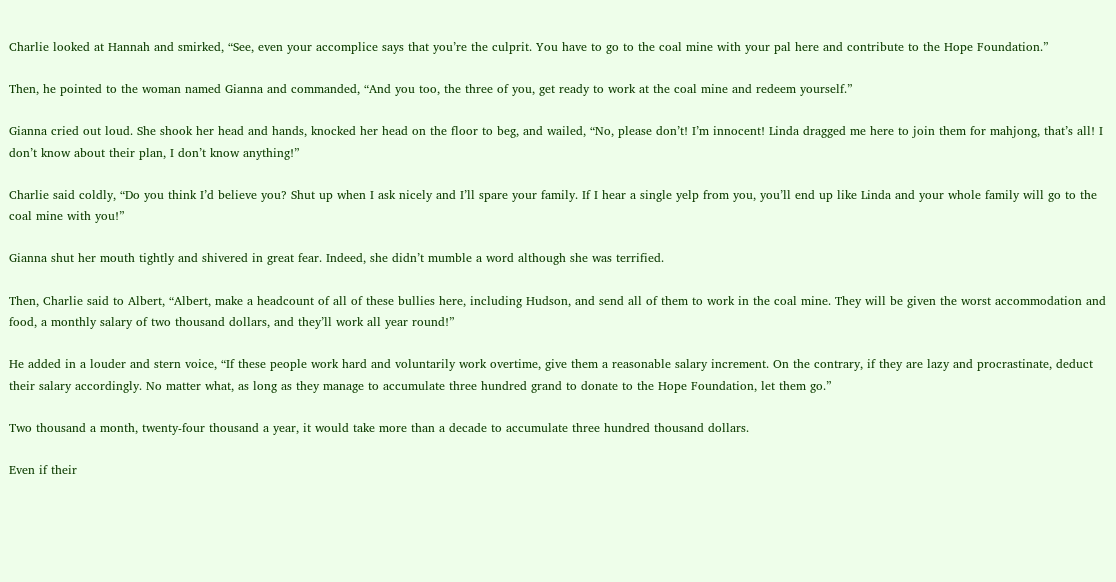Charlie looked at Hannah and smirked, “See, even your accomplice says that you’re the culprit. You have to go to the coal mine with your pal here and contribute to the Hope Foundation.”

Then, he pointed to the woman named Gianna and commanded, “And you too, the three of you, get ready to work at the coal mine and redeem yourself.”

Gianna cried out loud. She shook her head and hands, knocked her head on the floor to beg, and wailed, “No, please don’t! I’m innocent! Linda dragged me here to join them for mahjong, that’s all! I don’t know about their plan, I don’t know anything!”

Charlie said coldly, “Do you think I’d believe you? Shut up when I ask nicely and I’ll spare your family. If I hear a single yelp from you, you’ll end up like Linda and your whole family will go to the coal mine with you!”

Gianna shut her mouth tightly and shivered in great fear. Indeed, she didn’t mumble a word although she was terrified.

Then, Charlie said to Albert, “Albert, make a headcount of all of these bullies here, including Hudson, and send all of them to work in the coal mine. They will be given the worst accommodation and food, a monthly salary of two thousand dollars, and they’ll work all year round!”

He added in a louder and stern voice, “If these people work hard and voluntarily work overtime, give them a reasonable salary increment. On the contrary, if they are lazy and procrastinate, deduct their salary accordingly. No matter what, as long as they manage to accumulate three hundred grand to donate to the Hope Foundation, let them go.”

Two thousand a month, twenty-four thousand a year, it would take more than a decade to accumulate three hundred thousand dollars.

Even if their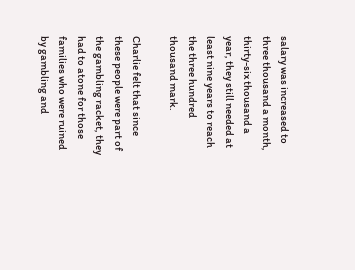salary was increased to three thousand a month, thirty-six thousand a year, they still needed at least nine years to reach the three hundred thousand mark.

Charlie felt that since these people were part of the gambling racket, they had to atone for those families who were ruined by gambling and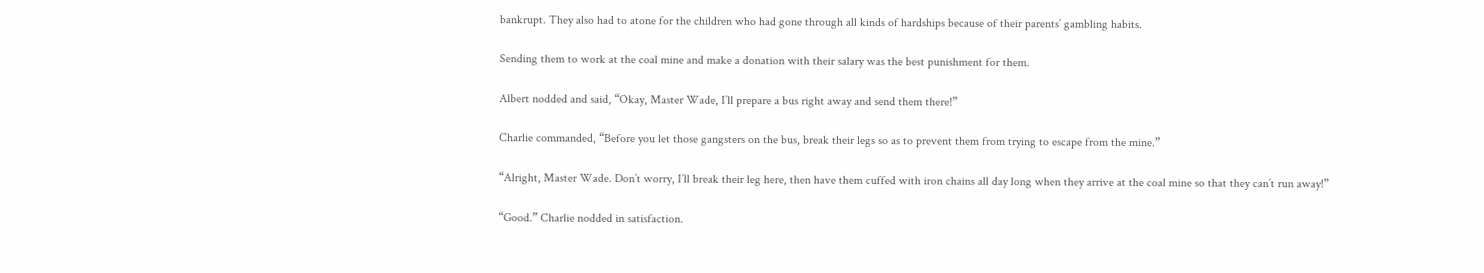bankrupt. They also had to atone for the children who had gone through all kinds of hardships because of their parents’ gambling habits.

Sending them to work at the coal mine and make a donation with their salary was the best punishment for them.

Albert nodded and said, “Okay, Master Wade, I’ll prepare a bus right away and send them there!”

Charlie commanded, “Before you let those gangsters on the bus, break their legs so as to prevent them from trying to escape from the mine.”

“Alright, Master Wade. Don’t worry, I’ll break their leg here, then have them cuffed with iron chains all day long when they arrive at the coal mine so that they can’t run away!”

“Good.” Charlie nodded in satisfaction.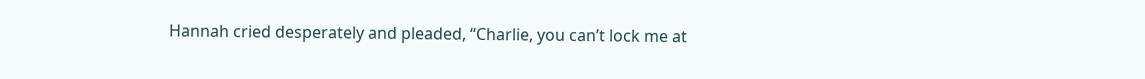Hannah cried desperately and pleaded, “Charlie, you can’t lock me at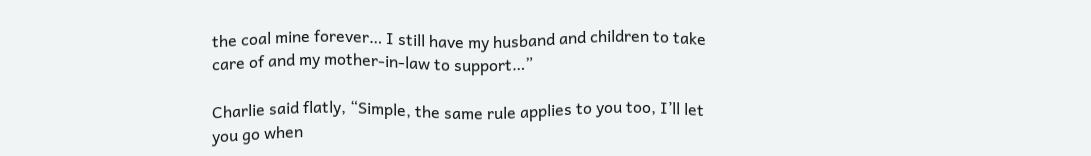the coal mine forever… I still have my husband and children to take care of and my mother-in-law to support…”

Charlie said flatly, “Simple, the same rule applies to you too, I’ll let you go when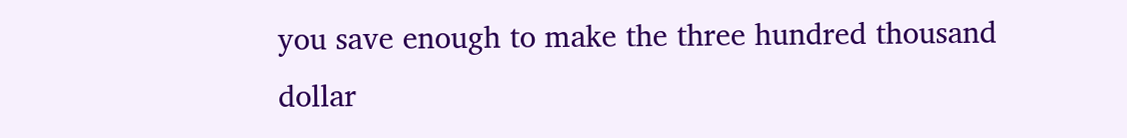you save enough to make the three hundred thousand dollar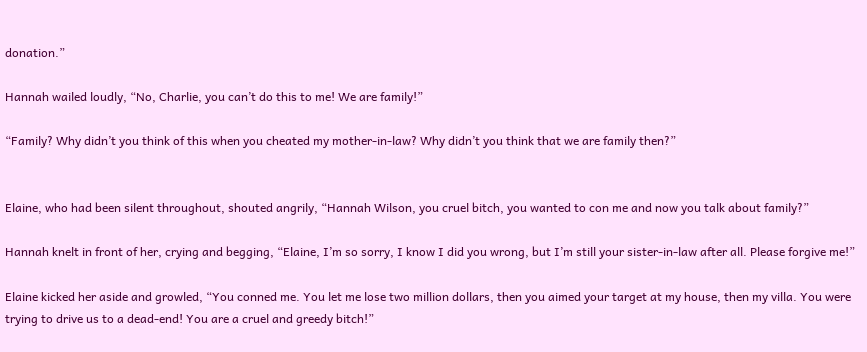donation.”

Hannah wailed loudly, “No, Charlie, you can’t do this to me! We are family!”

“Family? Why didn’t you think of this when you cheated my mother-in-law? Why didn’t you think that we are family then?”


Elaine, who had been silent throughout, shouted angrily, “Hannah Wilson, you cruel bitch, you wanted to con me and now you talk about family?”

Hannah knelt in front of her, crying and begging, “Elaine, I’m so sorry, I know I did you wrong, but I’m still your sister-in-law after all. Please forgive me!”

Elaine kicked her aside and growled, “You conned me. You let me lose two million dollars, then you aimed your target at my house, then my villa. You were trying to drive us to a dead-end! You are a cruel and greedy bitch!”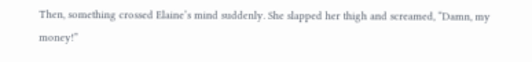Then, something crossed Elaine’s mind suddenly. She slapped her thigh and screamed, “Damn, my money!”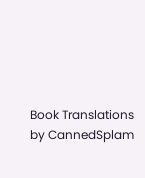Book Translations by CannedSplam